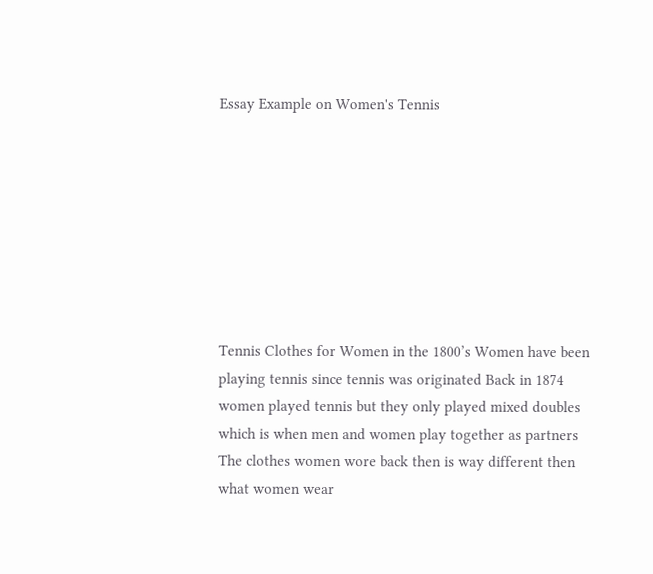Essay Example on Women's Tennis








Tennis Clothes for Women in the 1800’s Women have been playing tennis since tennis was originated Back in 1874 women played tennis but they only played mixed doubles which is when men and women play together as partners The clothes women wore back then is way different then what women wear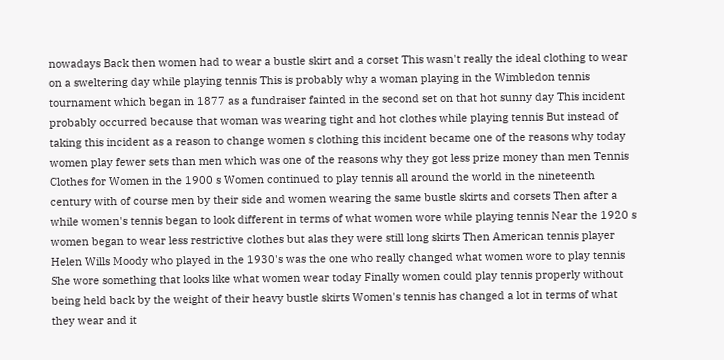nowadays Back then women had to wear a bustle skirt and a corset This wasn't really the ideal clothing to wear on a sweltering day while playing tennis This is probably why a woman playing in the Wimbledon tennis tournament which began in 1877 as a fundraiser fainted in the second set on that hot sunny day This incident probably occurred because that woman was wearing tight and hot clothes while playing tennis But instead of taking this incident as a reason to change women s clothing this incident became one of the reasons why today women play fewer sets than men which was one of the reasons why they got less prize money than men Tennis Clothes for Women in the 1900 s Women continued to play tennis all around the world in the nineteenth century with of course men by their side and women wearing the same bustle skirts and corsets Then after a while women's tennis began to look different in terms of what women wore while playing tennis Near the 1920 s women began to wear less restrictive clothes but alas they were still long skirts Then American tennis player Helen Wills Moody who played in the 1930's was the one who really changed what women wore to play tennis She wore something that looks like what women wear today Finally women could play tennis properly without being held back by the weight of their heavy bustle skirts Women's tennis has changed a lot in terms of what they wear and it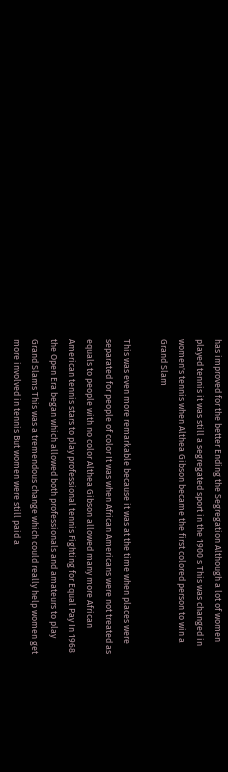has improved for the better Ending the Segregation Although a lot of women played tennis it was still a segregated sport in the 1900 s This was changed in women's tennis when Althea Gibson became the first colored person to win a Grand Slam

This was even more remarkable because it was at the time when places were separated for people of color It was when African Americans were not treated as equals to people with no color Althea Gibson allowed many more African American tennis stars to play professional tennis Fighting for Equal Pay In 1968 the Open Era began which allowed both professionals and amateurs to play Grand Slams This was a tremendous change which could really help women get more involved in tennis But women were still paid a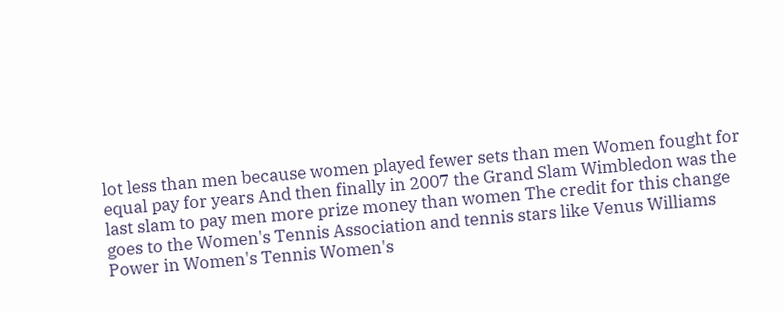lot less than men because women played fewer sets than men Women fought for equal pay for years And then finally in 2007 the Grand Slam Wimbledon was the last slam to pay men more prize money than women The credit for this change goes to the Women's Tennis Association and tennis stars like Venus Williams Power in Women's Tennis Women's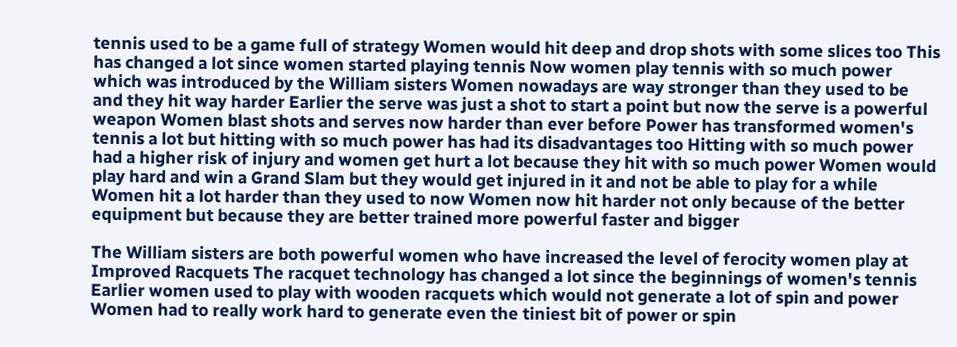tennis used to be a game full of strategy Women would hit deep and drop shots with some slices too This has changed a lot since women started playing tennis Now women play tennis with so much power which was introduced by the William sisters Women nowadays are way stronger than they used to be and they hit way harder Earlier the serve was just a shot to start a point but now the serve is a powerful weapon Women blast shots and serves now harder than ever before Power has transformed women's tennis a lot but hitting with so much power has had its disadvantages too Hitting with so much power had a higher risk of injury and women get hurt a lot because they hit with so much power Women would play hard and win a Grand Slam but they would get injured in it and not be able to play for a while Women hit a lot harder than they used to now Women now hit harder not only because of the better equipment but because they are better trained more powerful faster and bigger

The William sisters are both powerful women who have increased the level of ferocity women play at Improved Racquets The racquet technology has changed a lot since the beginnings of women's tennis Earlier women used to play with wooden racquets which would not generate a lot of spin and power Women had to really work hard to generate even the tiniest bit of power or spin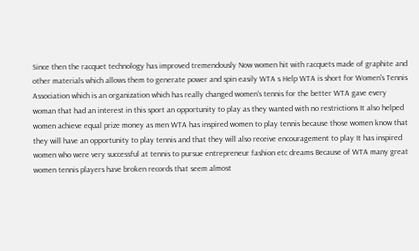Since then the racquet technology has improved tremendously Now women hit with racquets made of graphite and other materials which allows them to generate power and spin easily WTA s Help WTA is short for Women's Tennis Association which is an organization which has really changed women's tennis for the better WTA gave every woman that had an interest in this sport an opportunity to play as they wanted with no restrictions It also helped women achieve equal prize money as men WTA has inspired women to play tennis because those women know that they will have an opportunity to play tennis and that they will also receive encouragement to play It has inspired women who were very successful at tennis to pursue entrepreneur fashion etc dreams Because of WTA many great women tennis players have broken records that seem almost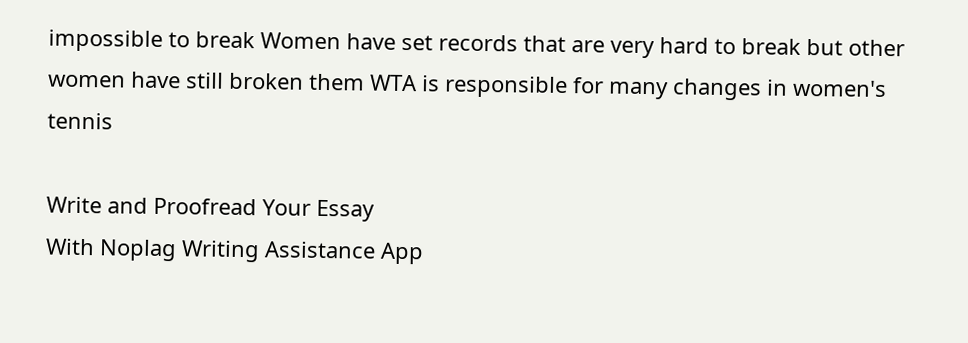impossible to break Women have set records that are very hard to break but other women have still broken them WTA is responsible for many changes in women's tennis

Write and Proofread Your Essay
With Noplag Writing Assistance App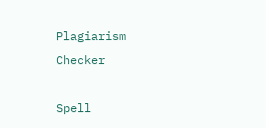Plagiarism Checker

Spell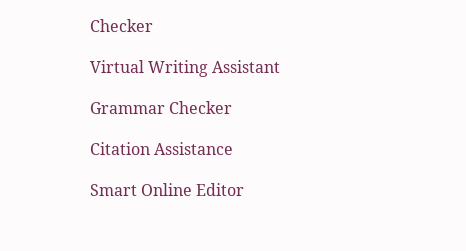Checker

Virtual Writing Assistant

Grammar Checker

Citation Assistance

Smart Online Editor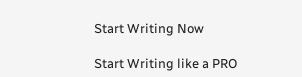Start Writing Now

Start Writing like a PRO